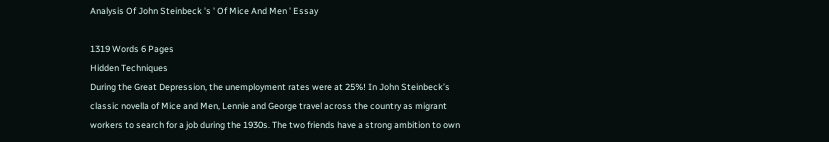Analysis Of John Steinbeck 's ' Of Mice And Men ' Essay

1319 Words 6 Pages
Hidden Techniques
During the Great Depression, the unemployment rates were at 25%! In John Steinbeck’s classic novella of Mice and Men, Lennie and George travel across the country as migrant workers to search for a job during the 1930s. The two friends have a strong ambition to own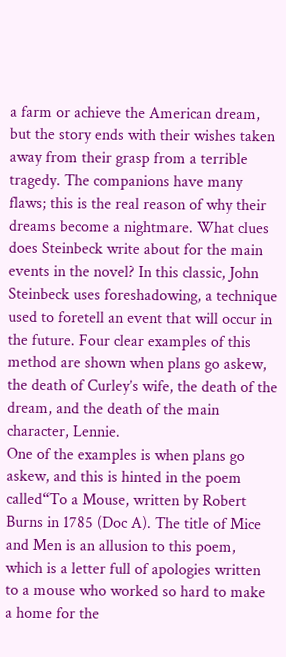a farm or achieve the American dream, but the story ends with their wishes taken away from their grasp from a terrible tragedy. The companions have many flaws; this is the real reason of why their dreams become a nightmare. What clues does Steinbeck write about for the main events in the novel? In this classic, John Steinbeck uses foreshadowing, a technique used to foretell an event that will occur in the future. Four clear examples of this method are shown when plans go askew, the death of Curley’s wife, the death of the dream, and the death of the main character, Lennie.
One of the examples is when plans go askew, and this is hinted in the poem called“To a Mouse, written by Robert Burns in 1785 (Doc A). The title of Mice and Men is an allusion to this poem, which is a letter full of apologies written to a mouse who worked so hard to make a home for the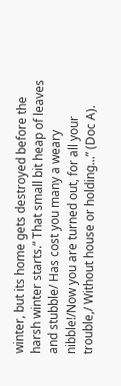winter, but its home gets destroyed before the harsh winter starts.“ That small bit heap of leaves and stubble/ Has cost you many a weary nibble!/Now you are turned out, for all your trouble,/ Without house or holding...” (Doc A).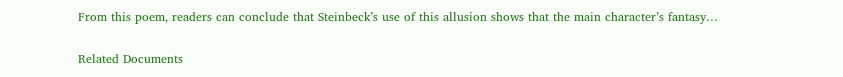From this poem, readers can conclude that Steinbeck’s use of this allusion shows that the main character’s fantasy…

Related Documents